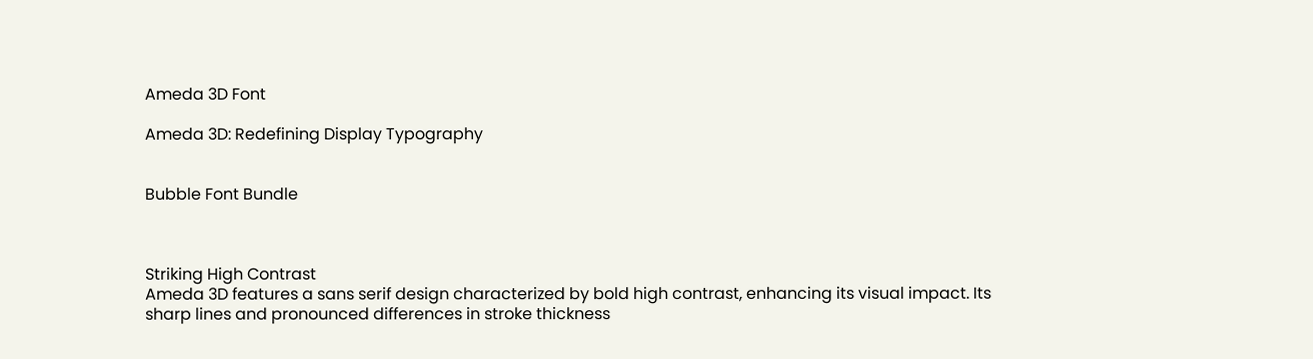Ameda 3D Font

Ameda 3D: Redefining Display Typography


Bubble Font Bundle



Striking High Contrast
Ameda 3D features a sans serif design characterized by bold high contrast, enhancing its visual impact. Its sharp lines and pronounced differences in stroke thickness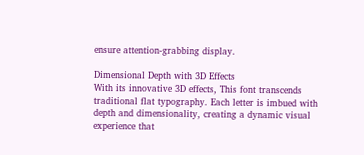ensure attention-grabbing display.

Dimensional Depth with 3D Effects
With its innovative 3D effects, This font transcends traditional flat typography. Each letter is imbued with depth and dimensionality, creating a dynamic visual experience that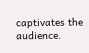captivates the audience.